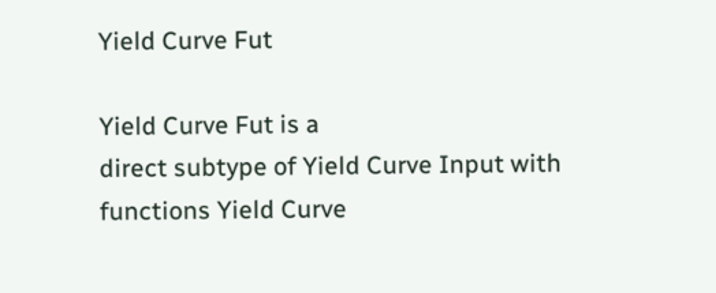Yield Curve Fut

Yield Curve Fut is a
direct subtype of Yield Curve Input with functions Yield Curve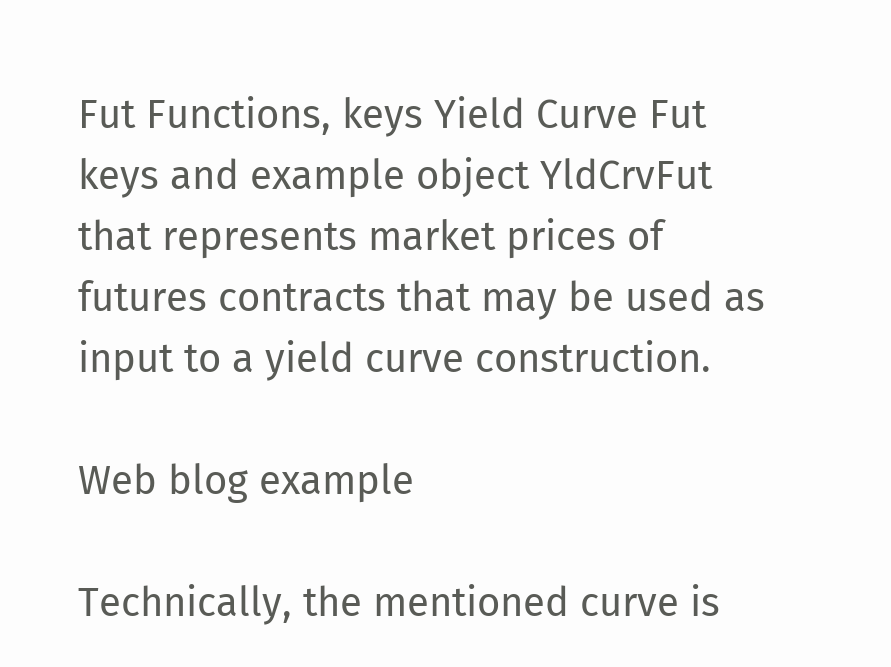Fut Functions, keys Yield Curve Fut keys and example object YldCrvFut that represents market prices of futures contracts that may be used as input to a yield curve construction.

Web blog example

Technically, the mentioned curve is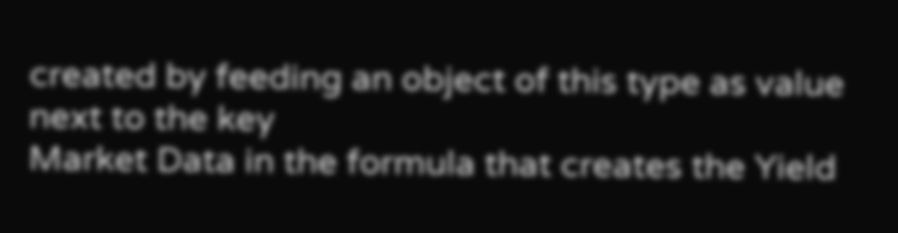created by feeding an object of this type as value next to the key
Market Data in the formula that creates the Yield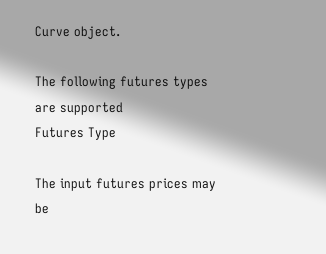Curve object.

The following futures types are supported
Futures Type

The input futures prices may be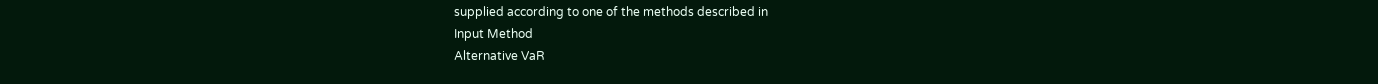supplied according to one of the methods described in
Input Method
Alternative VaR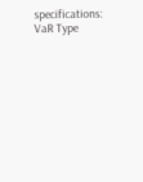specifications:
VaR Type